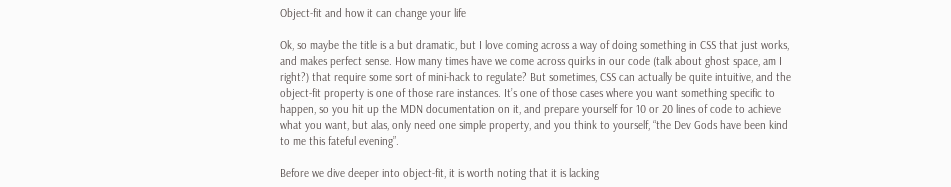Object-fit and how it can change your life

Ok, so maybe the title is a but dramatic, but I love coming across a way of doing something in CSS that just works, and makes perfect sense. How many times have we come across quirks in our code (talk about ghost space, am I right?) that require some sort of mini-hack to regulate? But sometimes, CSS can actually be quite intuitive, and the object-fit property is one of those rare instances. It’s one of those cases where you want something specific to happen, so you hit up the MDN documentation on it, and prepare yourself for 10 or 20 lines of code to achieve what you want, but alas, only need one simple property, and you think to yourself, “the Dev Gods have been kind to me this fateful evening”.

Before we dive deeper into object-fit, it is worth noting that it is lacking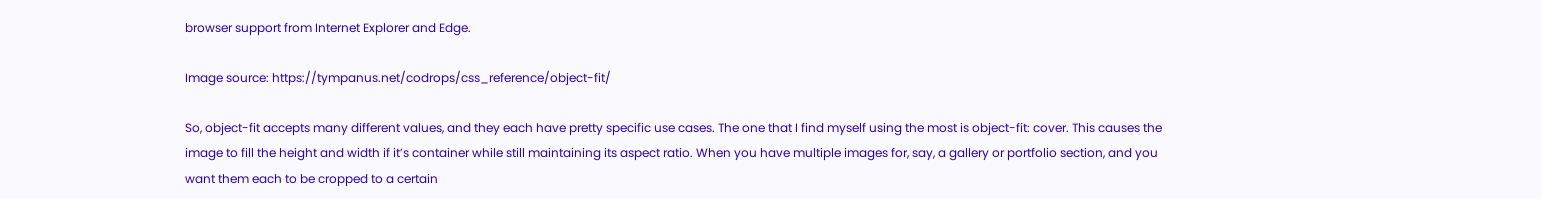browser support from Internet Explorer and Edge.

Image source: https://tympanus.net/codrops/css_reference/object-fit/

So, object-fit accepts many different values, and they each have pretty specific use cases. The one that I find myself using the most is object-fit: cover. This causes the image to fill the height and width if it’s container while still maintaining its aspect ratio. When you have multiple images for, say, a gallery or portfolio section, and you want them each to be cropped to a certain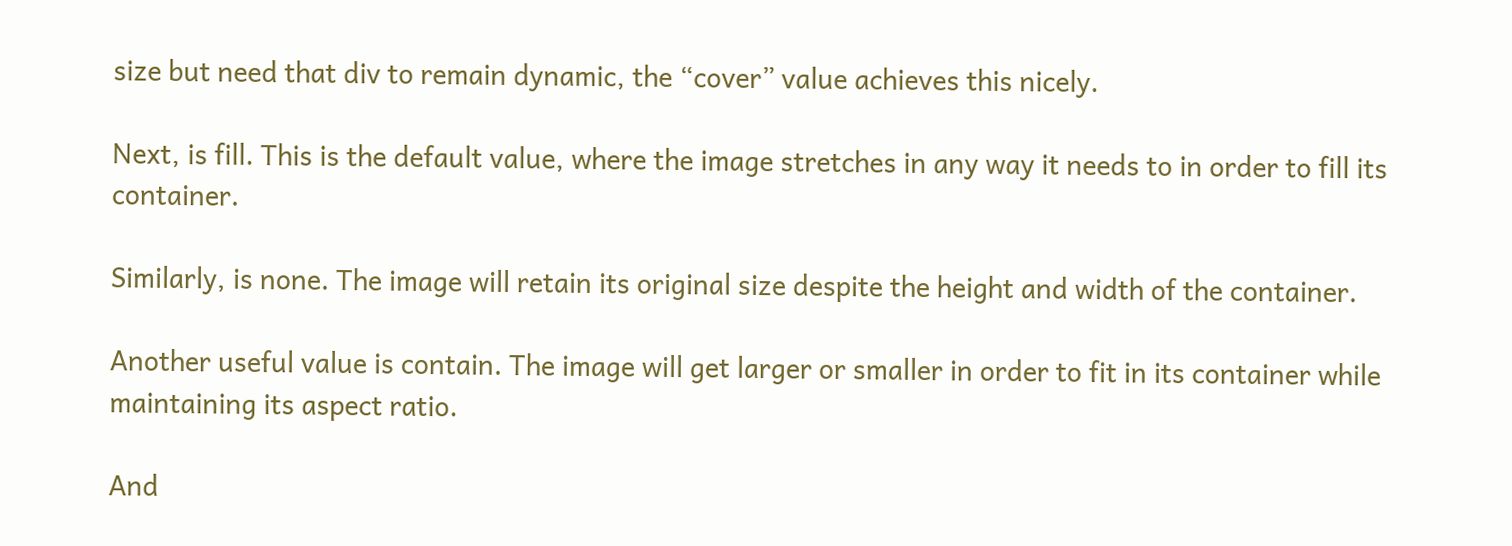size but need that div to remain dynamic, the “cover” value achieves this nicely.

Next, is fill. This is the default value, where the image stretches in any way it needs to in order to fill its container.

Similarly, is none. The image will retain its original size despite the height and width of the container.

Another useful value is contain. The image will get larger or smaller in order to fit in its container while maintaining its aspect ratio.

And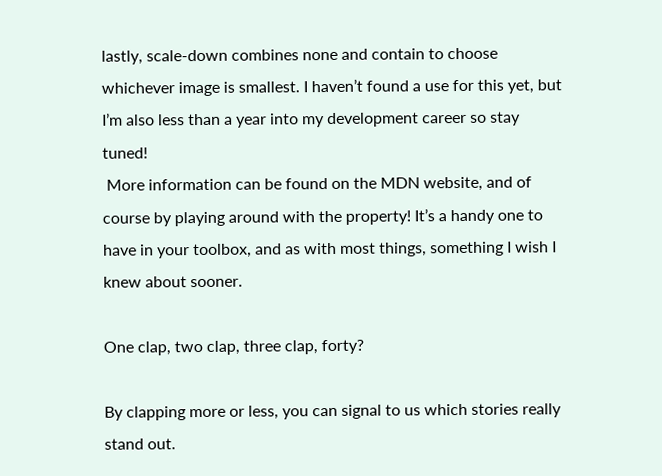lastly, scale-down combines none and contain to choose whichever image is smallest. I haven’t found a use for this yet, but I’m also less than a year into my development career so stay tuned!
 More information can be found on the MDN website, and of course by playing around with the property! It’s a handy one to have in your toolbox, and as with most things, something I wish I knew about sooner.

One clap, two clap, three clap, forty?

By clapping more or less, you can signal to us which stories really stand out.